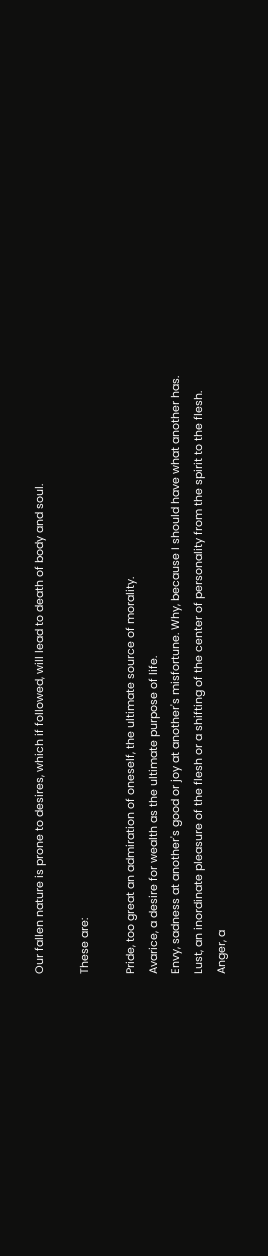Our fallen nature is prone to desires, which if followed, will lead to death of body and soul.

These are:

Pride, too great an admiration of oneself, the ultimate source of morality.
Avarice, a desire for wealth as the ultimate purpose of life.
Envy, sadness at another's good or joy at another's misfortune. Why, because I should have what another has.
Lust, an inordinate pleasure of the flesh or a shifting of the center of personality from the spirit to the flesh.
Anger, a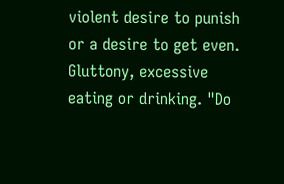violent desire to punish or a desire to get even.
Gluttony, excessive eating or drinking. "Do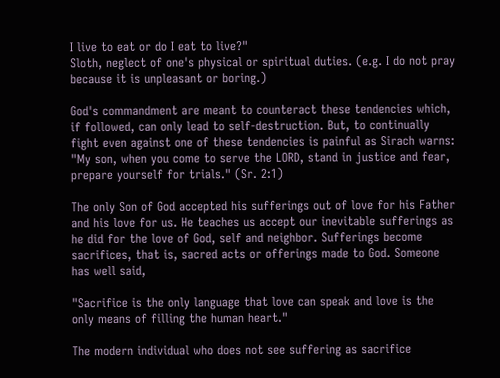I live to eat or do I eat to live?"
Sloth, neglect of one's physical or spiritual duties. (e.g. I do not pray because it is unpleasant or boring.)

God's commandment are meant to counteract these tendencies which, if followed, can only lead to self-destruction. But, to continually fight even against one of these tendencies is painful as Sirach warns: "My son, when you come to serve the LORD, stand in justice and fear, prepare yourself for trials." (Sr. 2:1)

The only Son of God accepted his sufferings out of love for his Father and his love for us. He teaches us accept our inevitable sufferings as he did for the love of God, self and neighbor. Sufferings become sacrifices, that is, sacred acts or offerings made to God. Someone has well said,

"Sacrifice is the only language that love can speak and love is the only means of filling the human heart."

The modern individual who does not see suffering as sacrifice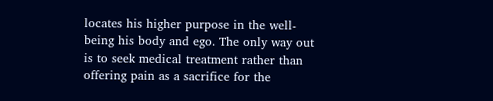locates his higher purpose in the well-being his body and ego. The only way out is to seek medical treatment rather than offering pain as a sacrifice for the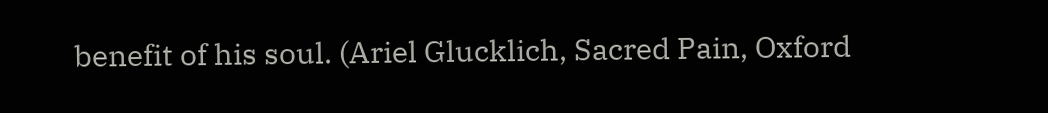benefit of his soul. (Ariel Glucklich, Sacred Pain, Oxford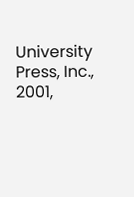University Press, Inc., 2001,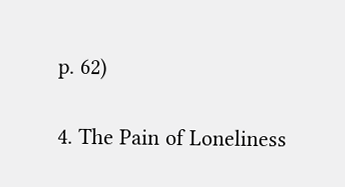p. 62)

4. The Pain of Loneliness